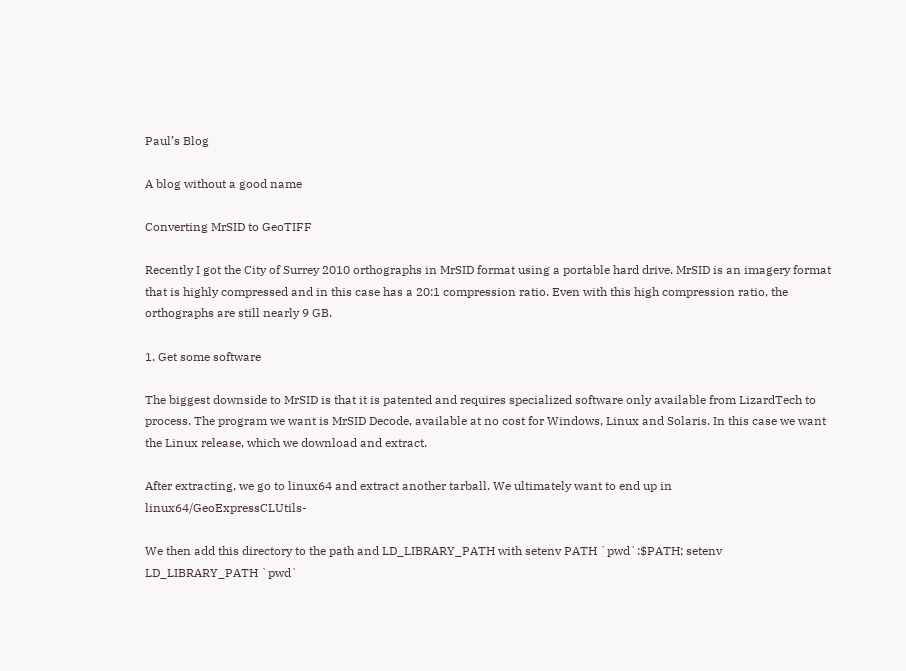Paul’s Blog

A blog without a good name

Converting MrSID to GeoTIFF

Recently I got the City of Surrey 2010 orthographs in MrSID format using a portable hard drive. MrSID is an imagery format that is highly compressed and in this case has a 20:1 compression ratio. Even with this high compression ratio, the orthographs are still nearly 9 GB.

1. Get some software

The biggest downside to MrSID is that it is patented and requires specialized software only available from LizardTech to process. The program we want is MrSID Decode, available at no cost for Windows, Linux and Solaris. In this case we want the Linux release, which we download and extract.

After extracting, we go to linux64 and extract another tarball. We ultimately want to end up in linux64/GeoExpressCLUtils-

We then add this directory to the path and LD_LIBRARY_PATH with setenv PATH `pwd`:$PATH; setenv LD_LIBRARY_PATH `pwd`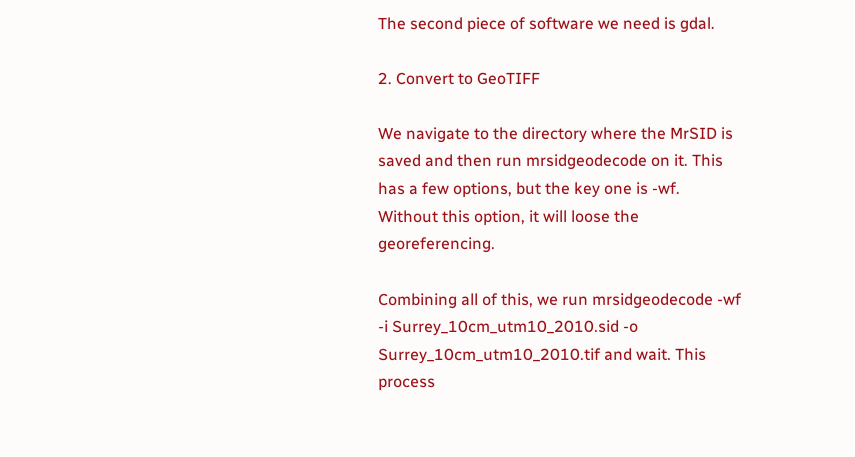The second piece of software we need is gdal.

2. Convert to GeoTIFF

We navigate to the directory where the MrSID is saved and then run mrsidgeodecode on it. This has a few options, but the key one is -wf. Without this option, it will loose the georeferencing.

Combining all of this, we run mrsidgeodecode -wf -i Surrey_10cm_utm10_2010.sid -o Surrey_10cm_utm10_2010.tif and wait. This process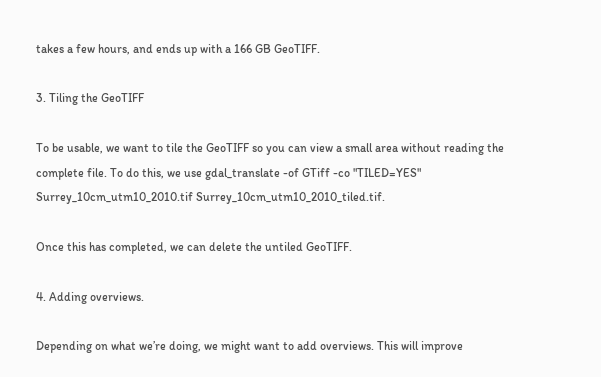takes a few hours, and ends up with a 166 GB GeoTIFF.

3. Tiling the GeoTIFF

To be usable, we want to tile the GeoTIFF so you can view a small area without reading the complete file. To do this, we use gdal_translate -of GTiff -co "TILED=YES" Surrey_10cm_utm10_2010.tif Surrey_10cm_utm10_2010_tiled.tif.

Once this has completed, we can delete the untiled GeoTIFF.

4. Adding overviews.

Depending on what we’re doing, we might want to add overviews. This will improve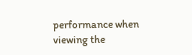performance when viewing the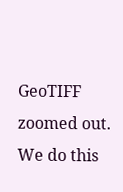GeoTIFF zoomed out. We do this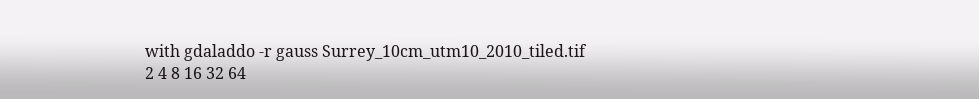with gdaladdo -r gauss Surrey_10cm_utm10_2010_tiled.tif 2 4 8 16 32 64